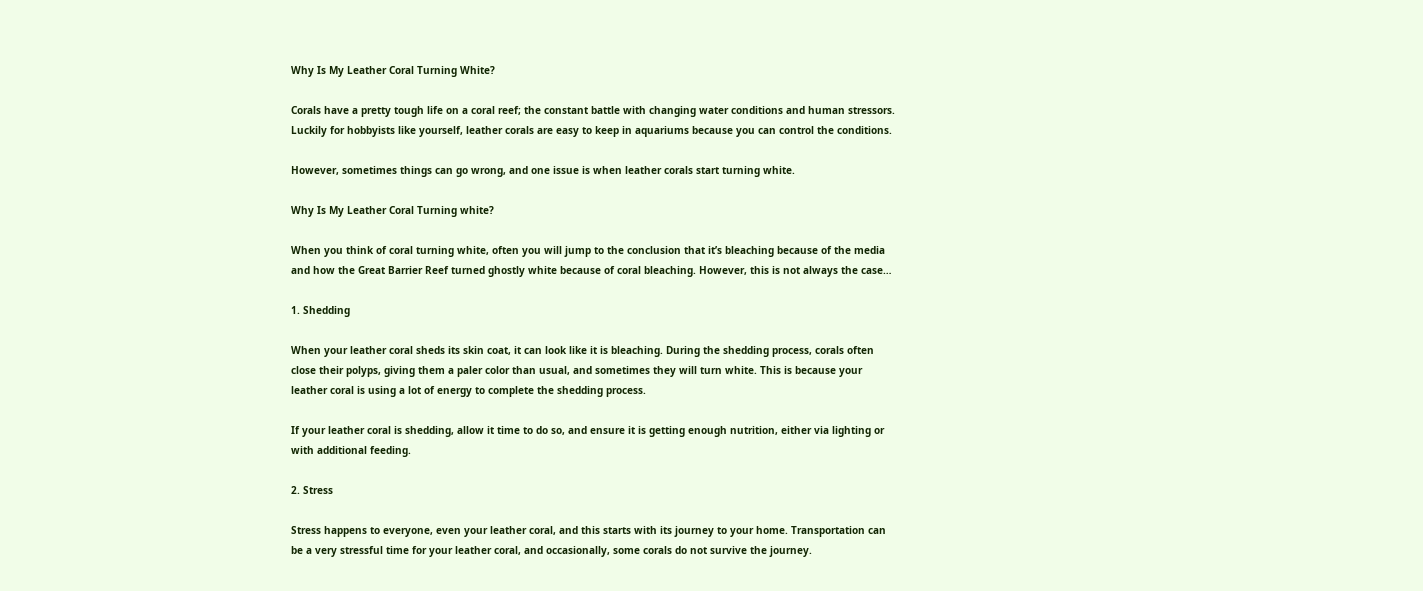Why Is My Leather Coral Turning White?

Corals have a pretty tough life on a coral reef; the constant battle with changing water conditions and human stressors. Luckily for hobbyists like yourself, leather corals are easy to keep in aquariums because you can control the conditions.

However, sometimes things can go wrong, and one issue is when leather corals start turning white.

Why Is My Leather Coral Turning white?

When you think of coral turning white, often you will jump to the conclusion that it’s bleaching because of the media and how the Great Barrier Reef turned ghostly white because of coral bleaching. However, this is not always the case…

1. Shedding

When your leather coral sheds its skin coat, it can look like it is bleaching. During the shedding process, corals often close their polyps, giving them a paler color than usual, and sometimes they will turn white. This is because your leather coral is using a lot of energy to complete the shedding process.

If your leather coral is shedding, allow it time to do so, and ensure it is getting enough nutrition, either via lighting or with additional feeding.

2. Stress

Stress happens to everyone, even your leather coral, and this starts with its journey to your home. Transportation can be a very stressful time for your leather coral, and occasionally, some corals do not survive the journey.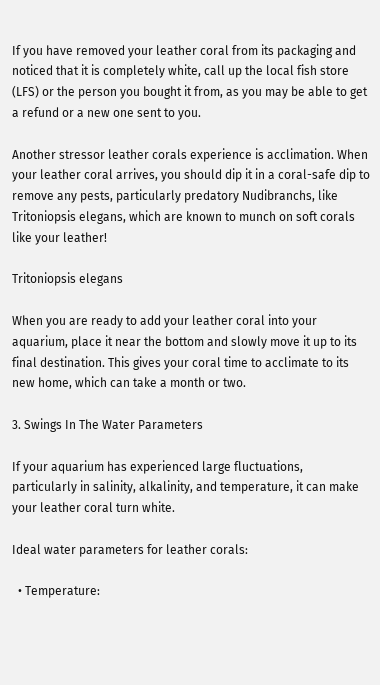If you have removed your leather coral from its packaging and noticed that it is completely white, call up the local fish store (LFS) or the person you bought it from, as you may be able to get a refund or a new one sent to you.

Another stressor leather corals experience is acclimation. When your leather coral arrives, you should dip it in a coral-safe dip to remove any pests, particularly predatory Nudibranchs, like Tritoniopsis elegans, which are known to munch on soft corals like your leather!

Tritoniopsis elegans

When you are ready to add your leather coral into your aquarium, place it near the bottom and slowly move it up to its final destination. This gives your coral time to acclimate to its new home, which can take a month or two.

3. Swings In The Water Parameters

If your aquarium has experienced large fluctuations, particularly in salinity, alkalinity, and temperature, it can make your leather coral turn white.

Ideal water parameters for leather corals:

  • Temperature: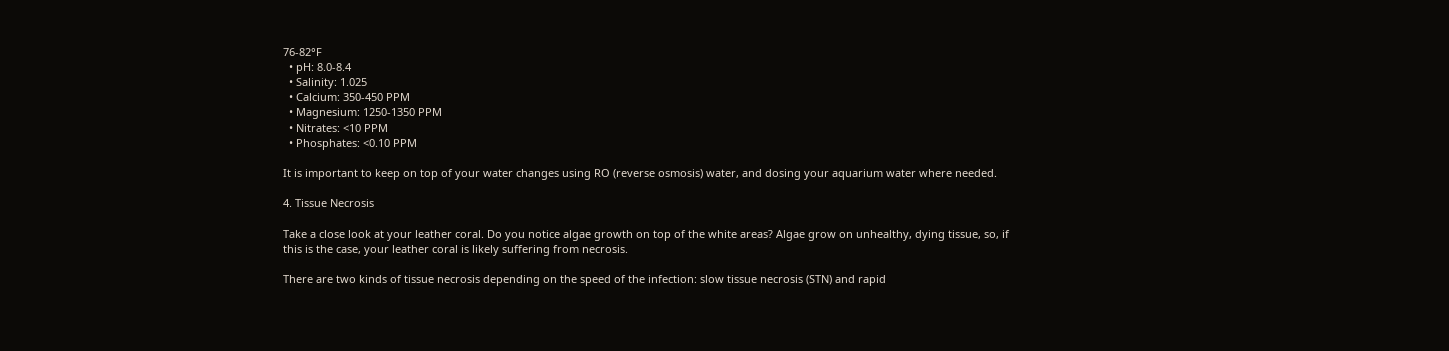76-82°F
  • pH: 8.0-8.4
  • Salinity: 1.025
  • Calcium: 350-450 PPM
  • Magnesium: 1250-1350 PPM
  • Nitrates: <10 PPM
  • Phosphates: <0.10 PPM

It is important to keep on top of your water changes using RO (reverse osmosis) water, and dosing your aquarium water where needed.

4. Tissue Necrosis

Take a close look at your leather coral. Do you notice algae growth on top of the white areas? Algae grow on unhealthy, dying tissue, so, if this is the case, your leather coral is likely suffering from necrosis.

There are two kinds of tissue necrosis depending on the speed of the infection: slow tissue necrosis (STN) and rapid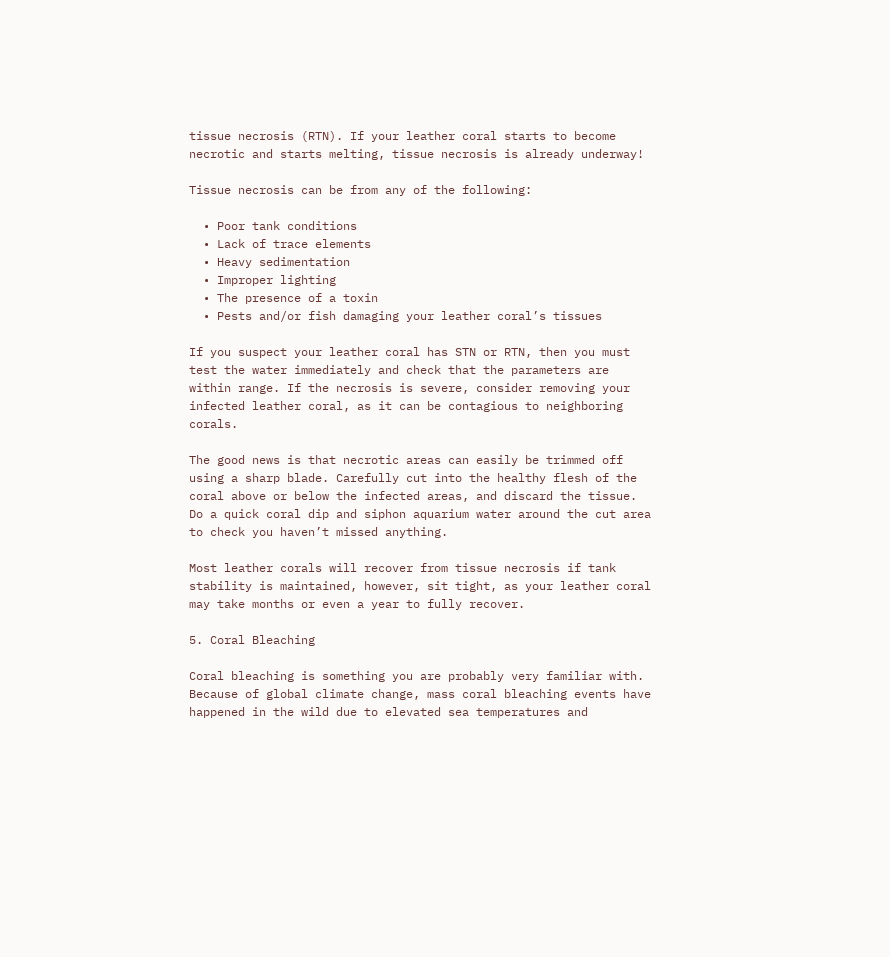tissue necrosis (RTN). If your leather coral starts to become necrotic and starts melting, tissue necrosis is already underway!

Tissue necrosis can be from any of the following:

  • Poor tank conditions
  • Lack of trace elements
  • Heavy sedimentation
  • Improper lighting
  • The presence of a toxin
  • Pests and/or fish damaging your leather coral’s tissues

If you suspect your leather coral has STN or RTN, then you must test the water immediately and check that the parameters are within range. If the necrosis is severe, consider removing your infected leather coral, as it can be contagious to neighboring corals.

The good news is that necrotic areas can easily be trimmed off using a sharp blade. Carefully cut into the healthy flesh of the coral above or below the infected areas, and discard the tissue. Do a quick coral dip and siphon aquarium water around the cut area to check you haven’t missed anything.

Most leather corals will recover from tissue necrosis if tank stability is maintained, however, sit tight, as your leather coral may take months or even a year to fully recover.

5. Coral Bleaching

Coral bleaching is something you are probably very familiar with. Because of global climate change, mass coral bleaching events have happened in the wild due to elevated sea temperatures and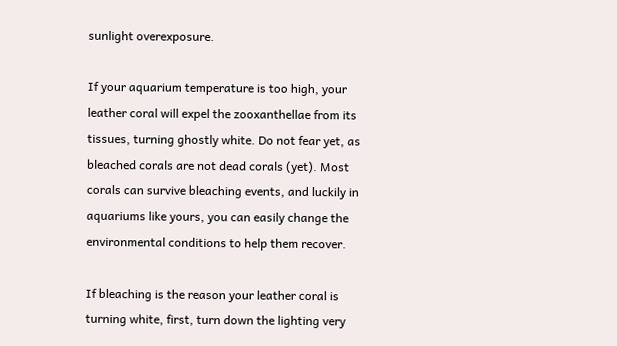sunlight overexposure.

If your aquarium temperature is too high, your leather coral will expel the zooxanthellae from its tissues, turning ghostly white. Do not fear yet, as bleached corals are not dead corals (yet). Most corals can survive bleaching events, and luckily in aquariums like yours, you can easily change the environmental conditions to help them recover.

If bleaching is the reason your leather coral is turning white, first, turn down the lighting very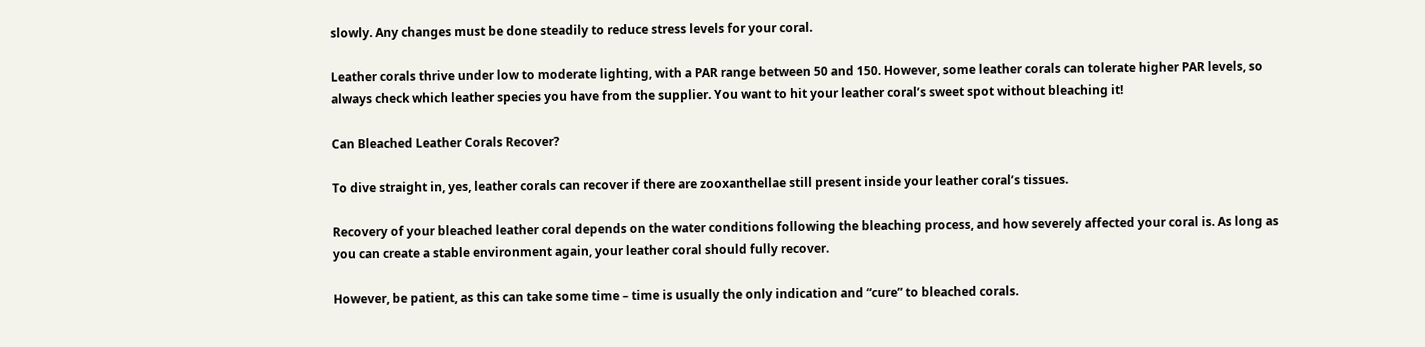slowly. Any changes must be done steadily to reduce stress levels for your coral.

Leather corals thrive under low to moderate lighting, with a PAR range between 50 and 150. However, some leather corals can tolerate higher PAR levels, so always check which leather species you have from the supplier. You want to hit your leather coral’s sweet spot without bleaching it!

Can Bleached Leather Corals Recover?

To dive straight in, yes, leather corals can recover if there are zooxanthellae still present inside your leather coral’s tissues.

Recovery of your bleached leather coral depends on the water conditions following the bleaching process, and how severely affected your coral is. As long as you can create a stable environment again, your leather coral should fully recover.

However, be patient, as this can take some time – time is usually the only indication and “cure” to bleached corals.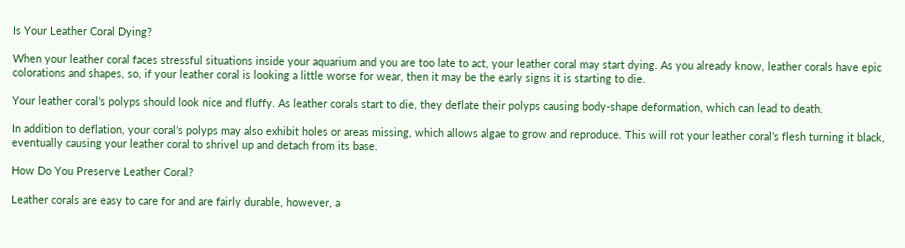Is Your Leather Coral Dying?

When your leather coral faces stressful situations inside your aquarium and you are too late to act, your leather coral may start dying. As you already know, leather corals have epic colorations and shapes, so, if your leather coral is looking a little worse for wear, then it may be the early signs it is starting to die.

Your leather coral’s polyps should look nice and fluffy. As leather corals start to die, they deflate their polyps causing body-shape deformation, which can lead to death.

In addition to deflation, your coral’s polyps may also exhibit holes or areas missing, which allows algae to grow and reproduce. This will rot your leather coral’s flesh turning it black, eventually causing your leather coral to shrivel up and detach from its base.

How Do You Preserve Leather Coral?

Leather corals are easy to care for and are fairly durable, however, a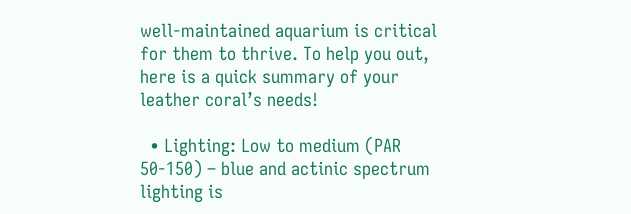well-maintained aquarium is critical for them to thrive. To help you out, here is a quick summary of your leather coral’s needs!

  • Lighting: Low to medium (PAR 50-150) – blue and actinic spectrum lighting is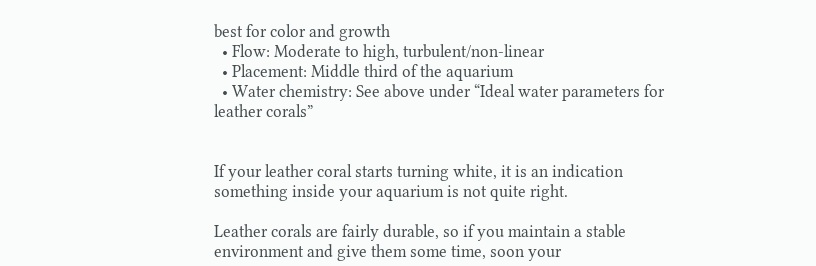best for color and growth
  • Flow: Moderate to high, turbulent/non-linear
  • Placement: Middle third of the aquarium
  • Water chemistry: See above under “Ideal water parameters for leather corals”


If your leather coral starts turning white, it is an indication something inside your aquarium is not quite right.

Leather corals are fairly durable, so if you maintain a stable environment and give them some time, soon your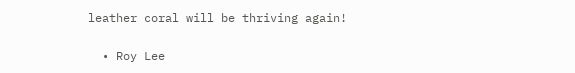leather coral will be thriving again!

  • Roy Lee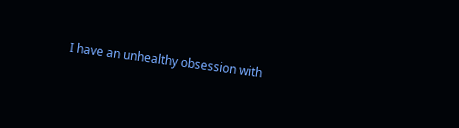I have an unhealthy obsession with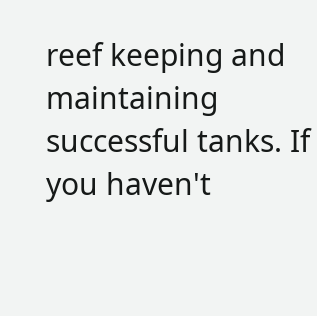reef keeping and maintaining successful tanks. If you haven't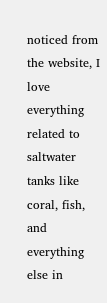noticed from the website, I love everything related to saltwater tanks like coral, fish, and everything else in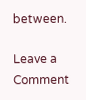between.

Leave a Comment